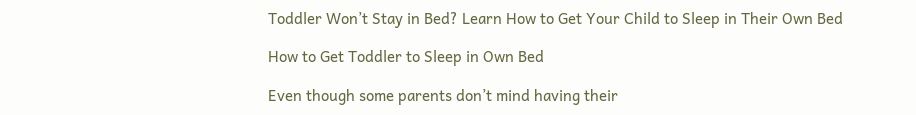Toddler Won’t Stay in Bed? Learn How to Get Your Child to Sleep in Their Own Bed

How to Get Toddler to Sleep in Own Bed

Even though some parents don’t mind having their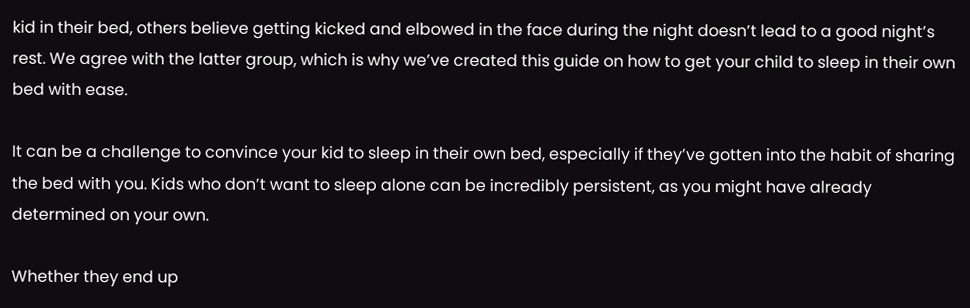kid in their bed, others believe getting kicked and elbowed in the face during the night doesn’t lead to a good night’s rest. We agree with the latter group, which is why we’ve created this guide on how to get your child to sleep in their own bed with ease.

It can be a challenge to convince your kid to sleep in their own bed, especially if they’ve gotten into the habit of sharing the bed with you. Kids who don’t want to sleep alone can be incredibly persistent, as you might have already determined on your own.

Whether they end up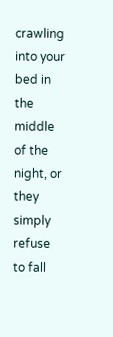crawling into your bed in the middle of the night, or they simply refuse to fall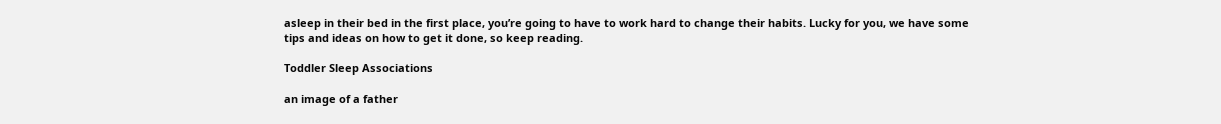asleep in their bed in the first place, you’re going to have to work hard to change their habits. Lucky for you, we have some tips and ideas on how to get it done, so keep reading.

Toddler Sleep Associations

an image of a father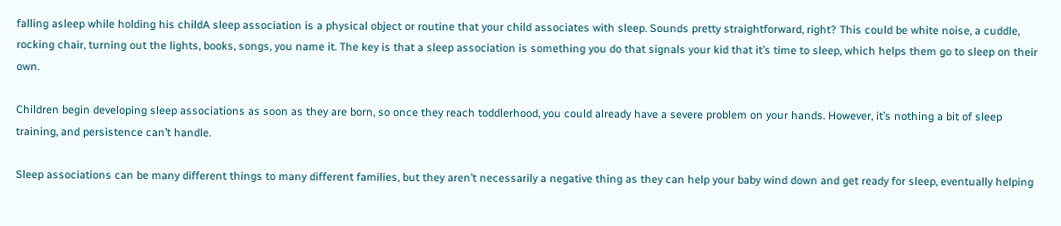falling asleep while holding his childA sleep association is a physical object or routine that your child associates with sleep. Sounds pretty straightforward, right? This could be white noise, a cuddle, rocking chair, turning out the lights, books, songs, you name it. The key is that a sleep association is something you do that signals your kid that it’s time to sleep, which helps them go to sleep on their own.

Children begin developing sleep associations as soon as they are born, so once they reach toddlerhood, you could already have a severe problem on your hands. However, it’s nothing a bit of sleep training, and persistence can’t handle.

Sleep associations can be many different things to many different families, but they aren’t necessarily a negative thing as they can help your baby wind down and get ready for sleep, eventually helping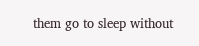them go to sleep without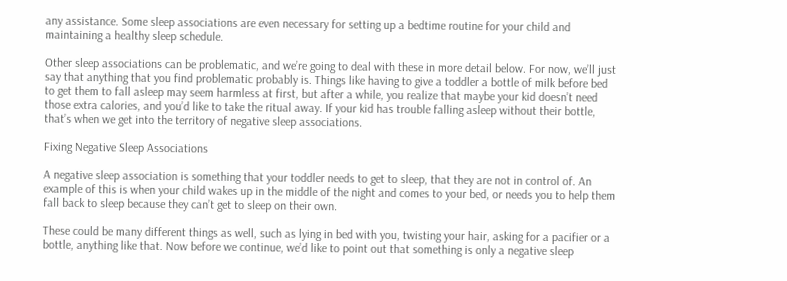any assistance. Some sleep associations are even necessary for setting up a bedtime routine for your child and maintaining a healthy sleep schedule.

Other sleep associations can be problematic, and we’re going to deal with these in more detail below. For now, we’ll just say that anything that you find problematic probably is. Things like having to give a toddler a bottle of milk before bed to get them to fall asleep may seem harmless at first, but after a while, you realize that maybe your kid doesn’t need those extra calories, and you’d like to take the ritual away. If your kid has trouble falling asleep without their bottle, that’s when we get into the territory of negative sleep associations.

Fixing Negative Sleep Associations

A negative sleep association is something that your toddler needs to get to sleep, that they are not in control of. An example of this is when your child wakes up in the middle of the night and comes to your bed, or needs you to help them fall back to sleep because they can’t get to sleep on their own.

These could be many different things as well, such as lying in bed with you, twisting your hair, asking for a pacifier or a bottle, anything like that. Now before we continue, we’d like to point out that something is only a negative sleep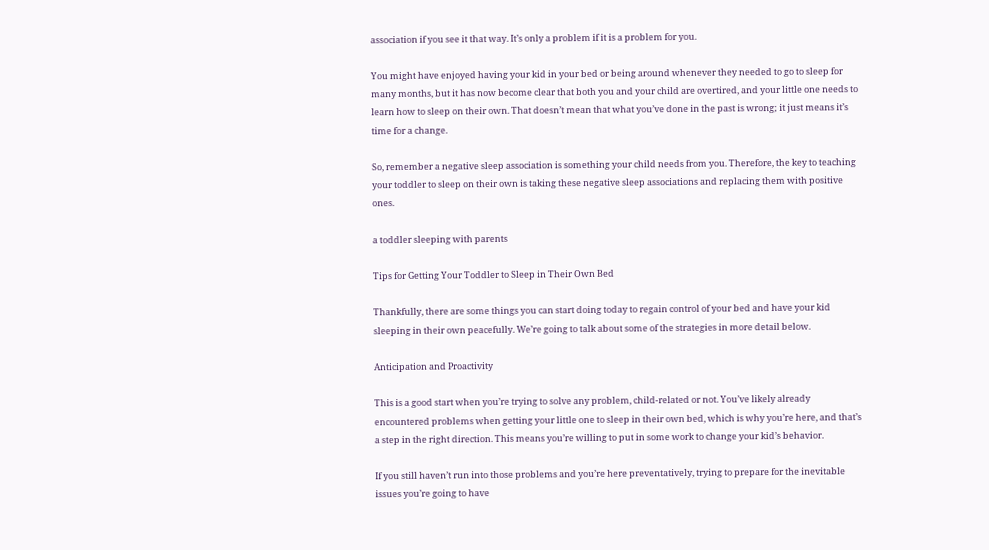association if you see it that way. It’s only a problem if it is a problem for you.

You might have enjoyed having your kid in your bed or being around whenever they needed to go to sleep for many months, but it has now become clear that both you and your child are overtired, and your little one needs to learn how to sleep on their own. That doesn’t mean that what you’ve done in the past is wrong; it just means it’s time for a change.

So, remember a negative sleep association is something your child needs from you. Therefore, the key to teaching your toddler to sleep on their own is taking these negative sleep associations and replacing them with positive ones.

a toddler sleeping with parents

Tips for Getting Your Toddler to Sleep in Their Own Bed

Thankfully, there are some things you can start doing today to regain control of your bed and have your kid sleeping in their own peacefully. We’re going to talk about some of the strategies in more detail below.

Anticipation and Proactivity

This is a good start when you’re trying to solve any problem, child-related or not. You’ve likely already encountered problems when getting your little one to sleep in their own bed, which is why you’re here, and that’s a step in the right direction. This means you’re willing to put in some work to change your kid’s behavior.

If you still haven’t run into those problems and you’re here preventatively, trying to prepare for the inevitable issues you’re going to have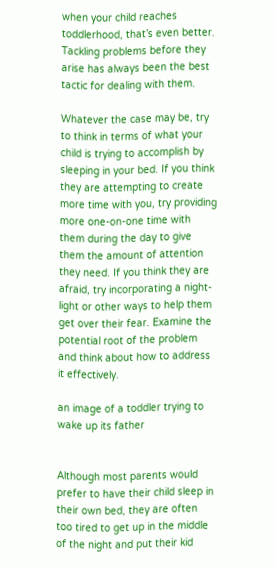when your child reaches toddlerhood, that’s even better. Tackling problems before they arise has always been the best tactic for dealing with them.

Whatever the case may be, try to think in terms of what your child is trying to accomplish by sleeping in your bed. If you think they are attempting to create more time with you, try providing more one-on-one time with them during the day to give them the amount of attention they need. If you think they are afraid, try incorporating a night-light or other ways to help them get over their fear. Examine the potential root of the problem and think about how to address it effectively.

an image of a toddler trying to wake up its father


Although most parents would prefer to have their child sleep in their own bed, they are often too tired to get up in the middle of the night and put their kid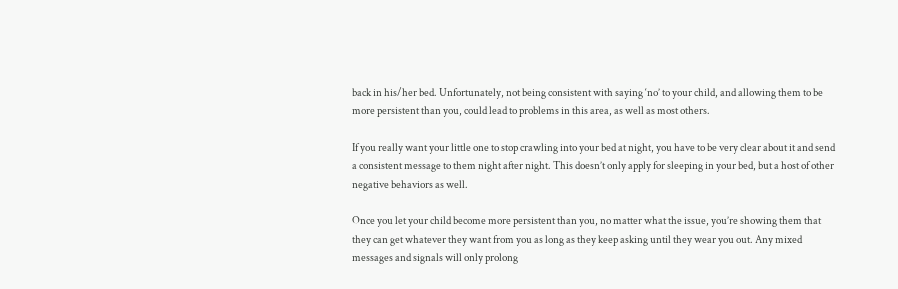back in his/her bed. Unfortunately, not being consistent with saying ‘no’ to your child, and allowing them to be more persistent than you, could lead to problems in this area, as well as most others.

If you really want your little one to stop crawling into your bed at night, you have to be very clear about it and send a consistent message to them night after night. This doesn’t only apply for sleeping in your bed, but a host of other negative behaviors as well.

Once you let your child become more persistent than you, no matter what the issue, you’re showing them that they can get whatever they want from you as long as they keep asking until they wear you out. Any mixed messages and signals will only prolong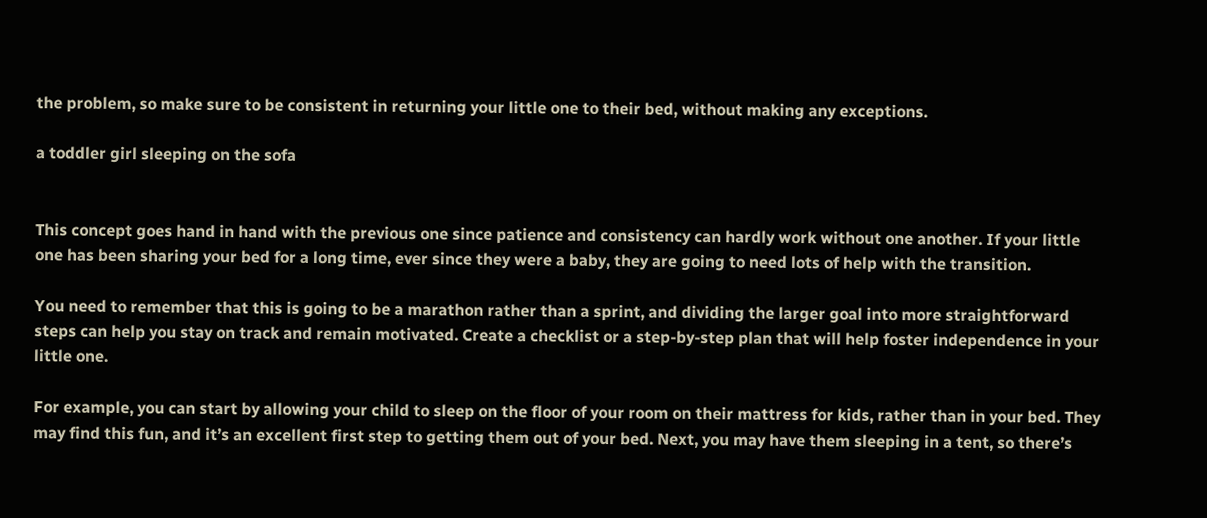the problem, so make sure to be consistent in returning your little one to their bed, without making any exceptions.

a toddler girl sleeping on the sofa


This concept goes hand in hand with the previous one since patience and consistency can hardly work without one another. If your little one has been sharing your bed for a long time, ever since they were a baby, they are going to need lots of help with the transition.

You need to remember that this is going to be a marathon rather than a sprint, and dividing the larger goal into more straightforward steps can help you stay on track and remain motivated. Create a checklist or a step-by-step plan that will help foster independence in your little one.

For example, you can start by allowing your child to sleep on the floor of your room on their mattress for kids, rather than in your bed. They may find this fun, and it’s an excellent first step to getting them out of your bed. Next, you may have them sleeping in a tent, so there’s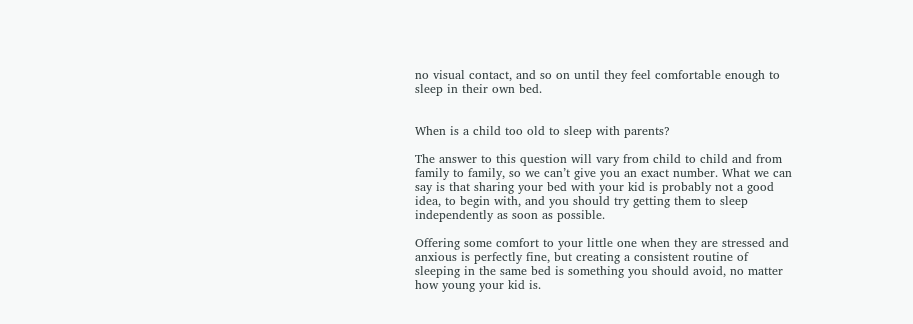no visual contact, and so on until they feel comfortable enough to sleep in their own bed.


When is a child too old to sleep with parents?

The answer to this question will vary from child to child and from family to family, so we can’t give you an exact number. What we can say is that sharing your bed with your kid is probably not a good idea, to begin with, and you should try getting them to sleep independently as soon as possible.

Offering some comfort to your little one when they are stressed and anxious is perfectly fine, but creating a consistent routine of sleeping in the same bed is something you should avoid, no matter how young your kid is.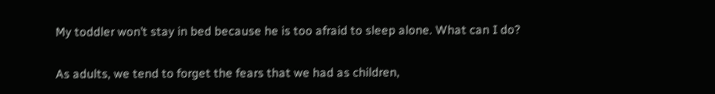My toddler won’t stay in bed because he is too afraid to sleep alone. What can I do?

As adults, we tend to forget the fears that we had as children,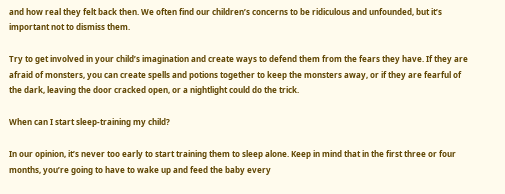and how real they felt back then. We often find our children’s concerns to be ridiculous and unfounded, but it’s important not to dismiss them.

Try to get involved in your child’s imagination and create ways to defend them from the fears they have. If they are afraid of monsters, you can create spells and potions together to keep the monsters away, or if they are fearful of the dark, leaving the door cracked open, or a nightlight could do the trick.

When can I start sleep-training my child?

In our opinion, it’s never too early to start training them to sleep alone. Keep in mind that in the first three or four months, you’re going to have to wake up and feed the baby every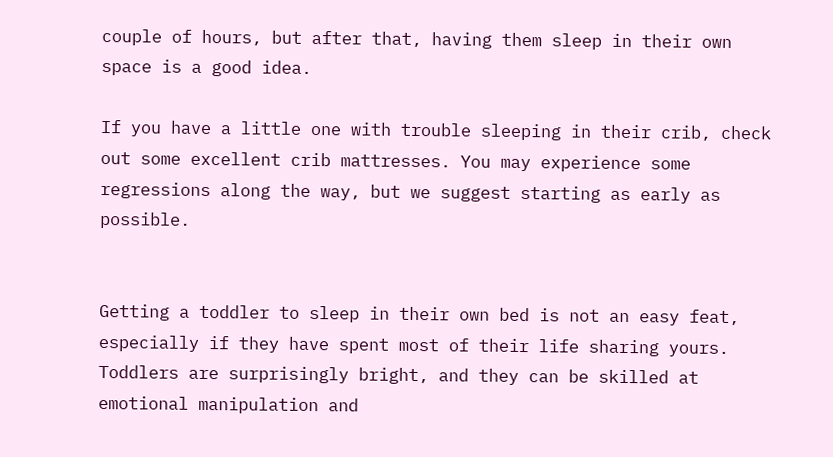couple of hours, but after that, having them sleep in their own space is a good idea.

If you have a little one with trouble sleeping in their crib, check out some excellent crib mattresses. You may experience some regressions along the way, but we suggest starting as early as possible.


Getting a toddler to sleep in their own bed is not an easy feat, especially if they have spent most of their life sharing yours. Toddlers are surprisingly bright, and they can be skilled at emotional manipulation and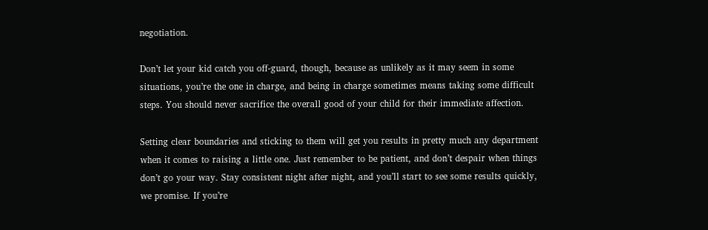negotiation.

Don’t let your kid catch you off-guard, though, because as unlikely as it may seem in some situations, you’re the one in charge, and being in charge sometimes means taking some difficult steps. You should never sacrifice the overall good of your child for their immediate affection.

Setting clear boundaries and sticking to them will get you results in pretty much any department when it comes to raising a little one. Just remember to be patient, and don’t despair when things don’t go your way. Stay consistent night after night, and you’ll start to see some results quickly, we promise. If you’re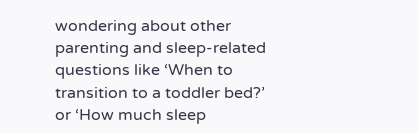wondering about other parenting and sleep-related questions like ‘When to transition to a toddler bed?’ or ‘How much sleep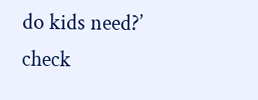do kids need?’ check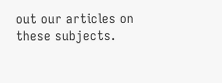out our articles on these subjects.